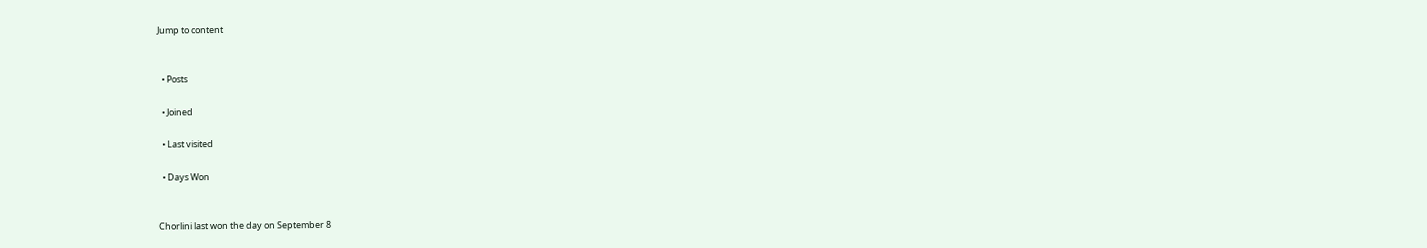Jump to content


  • Posts

  • Joined

  • Last visited

  • Days Won


Chorlini last won the day on September 8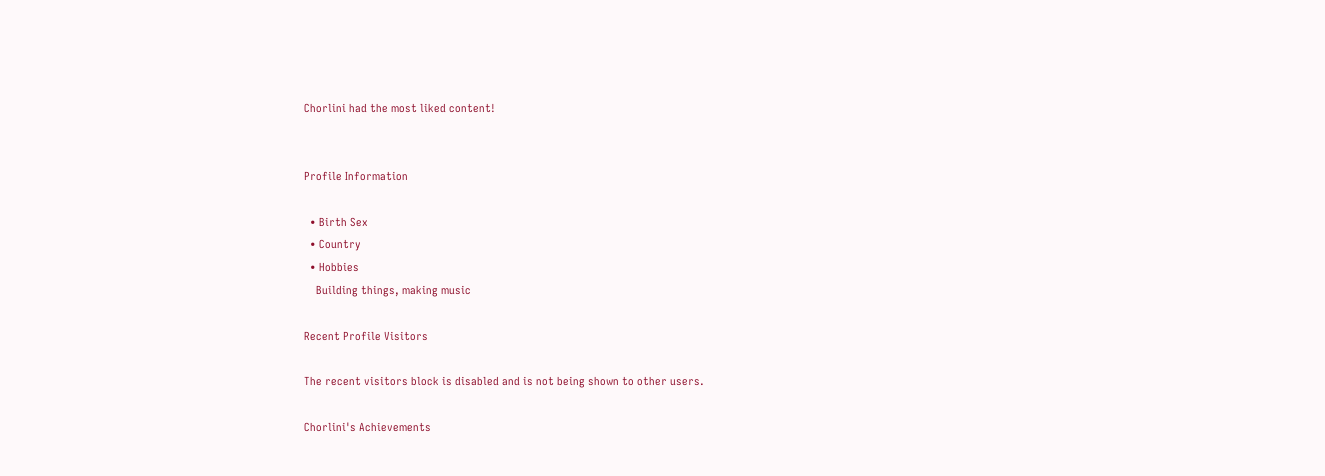Chorlini had the most liked content!


Profile Information

  • Birth Sex
  • Country
  • Hobbies
    Building things, making music

Recent Profile Visitors

The recent visitors block is disabled and is not being shown to other users.

Chorlini's Achievements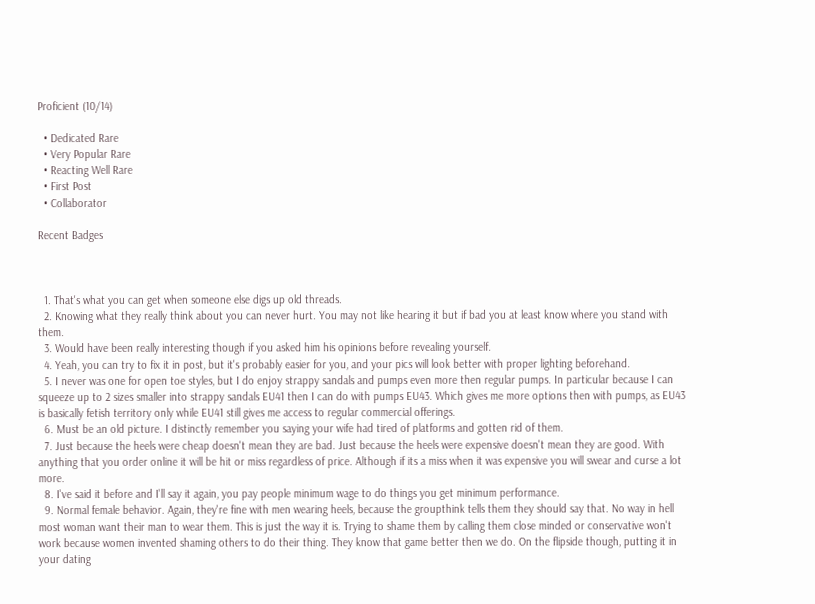Proficient (10/14)

  • Dedicated Rare
  • Very Popular Rare
  • Reacting Well Rare
  • First Post
  • Collaborator

Recent Badges



  1. That's what you can get when someone else digs up old threads.
  2. Knowing what they really think about you can never hurt. You may not like hearing it but if bad you at least know where you stand with them.
  3. Would have been really interesting though if you asked him his opinions before revealing yourself.
  4. Yeah, you can try to fix it in post, but it's probably easier for you, and your pics will look better with proper lighting beforehand.
  5. I never was one for open toe styles, but I do enjoy strappy sandals and pumps even more then regular pumps. In particular because I can squeeze up to 2 sizes smaller into strappy sandals EU41 then I can do with pumps EU43. Which gives me more options then with pumps, as EU43 is basically fetish territory only while EU41 still gives me access to regular commercial offerings.
  6. Must be an old picture. I distinctly remember you saying your wife had tired of platforms and gotten rid of them.
  7. Just because the heels were cheap doesn't mean they are bad. Just because the heels were expensive doesn't mean they are good. With anything that you order online it will be hit or miss regardless of price. Although if its a miss when it was expensive you will swear and curse a lot more.
  8. I've said it before and I'll say it again, you pay people minimum wage to do things you get minimum performance.
  9. Normal female behavior. Again, they're fine with men wearing heels, because the groupthink tells them they should say that. No way in hell most woman want their man to wear them. This is just the way it is. Trying to shame them by calling them close minded or conservative won't work because women invented shaming others to do their thing. They know that game better then we do. On the flipside though, putting it in your dating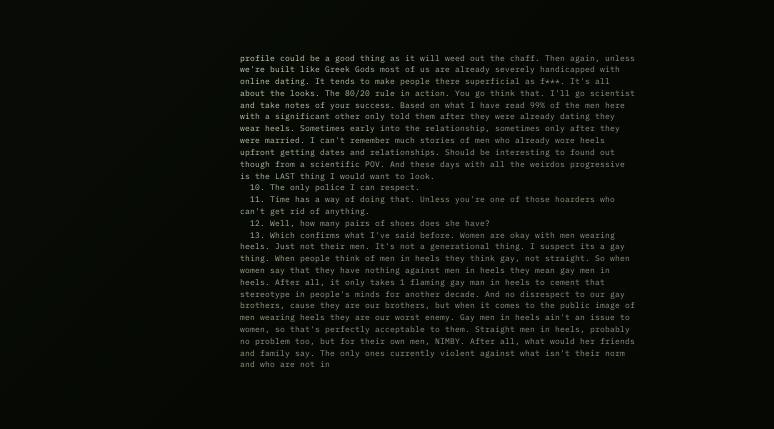profile could be a good thing as it will weed out the chaff. Then again, unless we're built like Greek Gods most of us are already severely handicapped with online dating. It tends to make people there superficial as f***. It's all about the looks. The 80/20 rule in action. You go think that. I'll go scientist and take notes of your success. Based on what I have read 99% of the men here with a significant other only told them after they were already dating they wear heels. Sometimes early into the relationship, sometimes only after they were married. I can't remember much stories of men who already wore heels upfront getting dates and relationships. Should be interesting to found out though from a scientific POV. And these days with all the weirdos progressive is the LAST thing I would want to look.
  10. The only police I can respect.
  11. Time has a way of doing that. Unless you're one of those hoarders who can't get rid of anything.
  12. Well, how many pairs of shoes does she have?
  13. Which confirms what I've said before. Women are okay with men wearing heels. Just not their men. It's not a generational thing. I suspect its a gay thing. When people think of men in heels they think gay, not straight. So when women say that they have nothing against men in heels they mean gay men in heels. After all, it only takes 1 flaming gay man in heels to cement that stereotype in people's minds for another decade. And no disrespect to our gay brothers, cause they are our brothers, but when it comes to the public image of men wearing heels they are our worst enemy. Gay men in heels ain't an issue to women, so that's perfectly acceptable to them. Straight men in heels, probably no problem too, but for their own men, NIMBY. After all, what would her friends and family say. The only ones currently violent against what isn't their norm and who are not in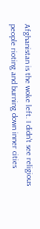Afghanistan is the woke left. I didn't see religious people rioting and burning down inner cities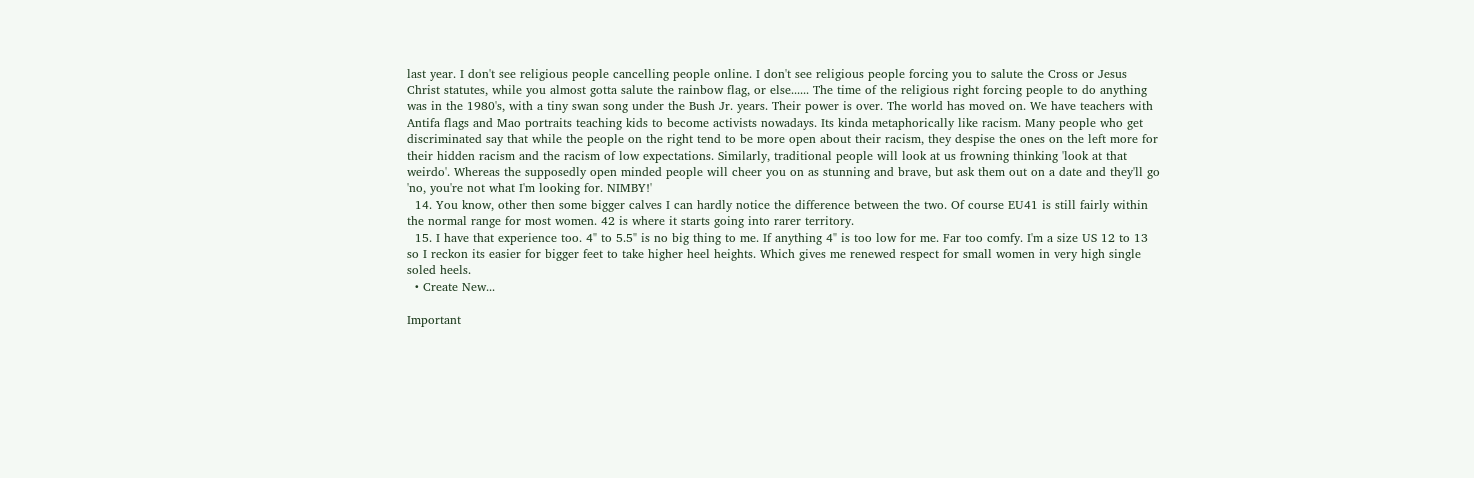last year. I don't see religious people cancelling people online. I don't see religious people forcing you to salute the Cross or Jesus Christ statutes, while you almost gotta salute the rainbow flag, or else...... The time of the religious right forcing people to do anything was in the 1980's, with a tiny swan song under the Bush Jr. years. Their power is over. The world has moved on. We have teachers with Antifa flags and Mao portraits teaching kids to become activists nowadays. Its kinda metaphorically like racism. Many people who get discriminated say that while the people on the right tend to be more open about their racism, they despise the ones on the left more for their hidden racism and the racism of low expectations. Similarly, traditional people will look at us frowning thinking 'look at that weirdo'. Whereas the supposedly open minded people will cheer you on as stunning and brave, but ask them out on a date and they'll go 'no, you're not what I'm looking for. NIMBY!'
  14. You know, other then some bigger calves I can hardly notice the difference between the two. Of course EU41 is still fairly within the normal range for most women. 42 is where it starts going into rarer territory.
  15. I have that experience too. 4" to 5.5" is no big thing to me. If anything 4" is too low for me. Far too comfy. I'm a size US 12 to 13 so I reckon its easier for bigger feet to take higher heel heights. Which gives me renewed respect for small women in very high single soled heels.
  • Create New...

Important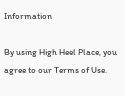Information

By using High Heel Place, you agree to our Terms of Use.